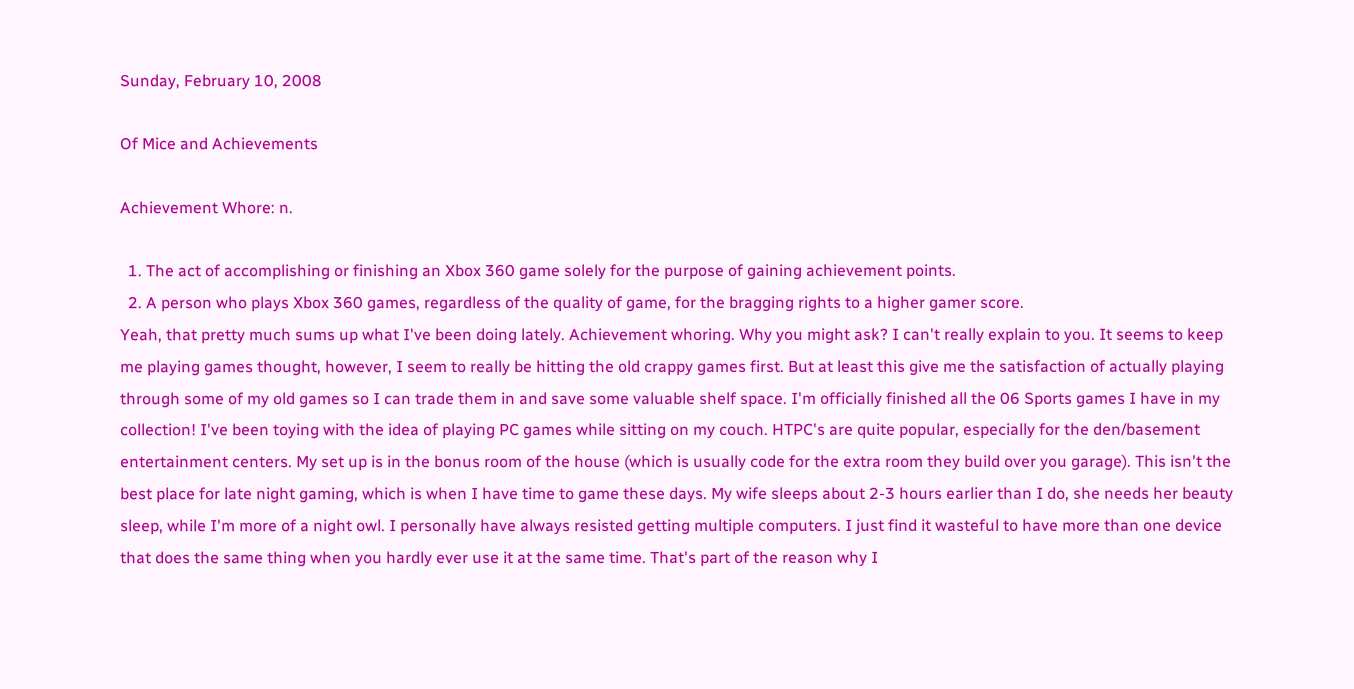Sunday, February 10, 2008

Of Mice and Achievements

Achievement Whore: n.

  1. The act of accomplishing or finishing an Xbox 360 game solely for the purpose of gaining achievement points.
  2. A person who plays Xbox 360 games, regardless of the quality of game, for the bragging rights to a higher gamer score.
Yeah, that pretty much sums up what I've been doing lately. Achievement whoring. Why you might ask? I can't really explain to you. It seems to keep me playing games thought, however, I seem to really be hitting the old crappy games first. But at least this give me the satisfaction of actually playing through some of my old games so I can trade them in and save some valuable shelf space. I'm officially finished all the 06 Sports games I have in my collection! I've been toying with the idea of playing PC games while sitting on my couch. HTPC's are quite popular, especially for the den/basement entertainment centers. My set up is in the bonus room of the house (which is usually code for the extra room they build over you garage). This isn't the best place for late night gaming, which is when I have time to game these days. My wife sleeps about 2-3 hours earlier than I do, she needs her beauty sleep, while I'm more of a night owl. I personally have always resisted getting multiple computers. I just find it wasteful to have more than one device that does the same thing when you hardly ever use it at the same time. That's part of the reason why I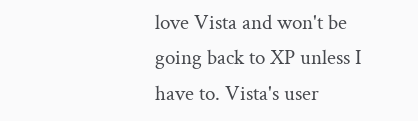love Vista and won't be going back to XP unless I have to. Vista's user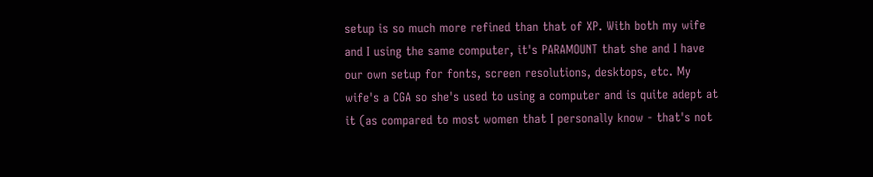setup is so much more refined than that of XP. With both my wife and I using the same computer, it's PARAMOUNT that she and I have our own setup for fonts, screen resolutions, desktops, etc. My wife's a CGA so she's used to using a computer and is quite adept at it (as compared to most women that I personally know - that's not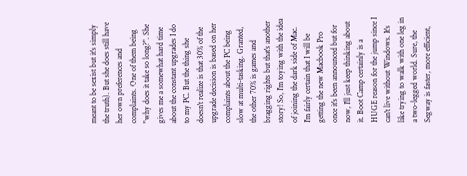meant to be sexist but it's simply the truth). But she does still have her own preferences and complaints. One of them being "why does it take so long?". She gives me a somewhat hard time about the constant upgrades I do to my PC. But the thing she doesn't realize is that 30% of the upgrade decision is based on her complaints about the PC being slow at multi-tasking. Granted, the other 70% is games and bragging rights but that's another story! So, I'm toying with the idea of joining the dark side of Mac. I'm fairly certain that I will be getting the new Macbook Pro once it's been announced but for now, I'll just keep thinking about it. Boot Camp certainly is a HUGE reason for the jump since I can't live without Windows. It's like trying to walk with one leg in a two-legged world. Sure, the Segway is faster, more efficient,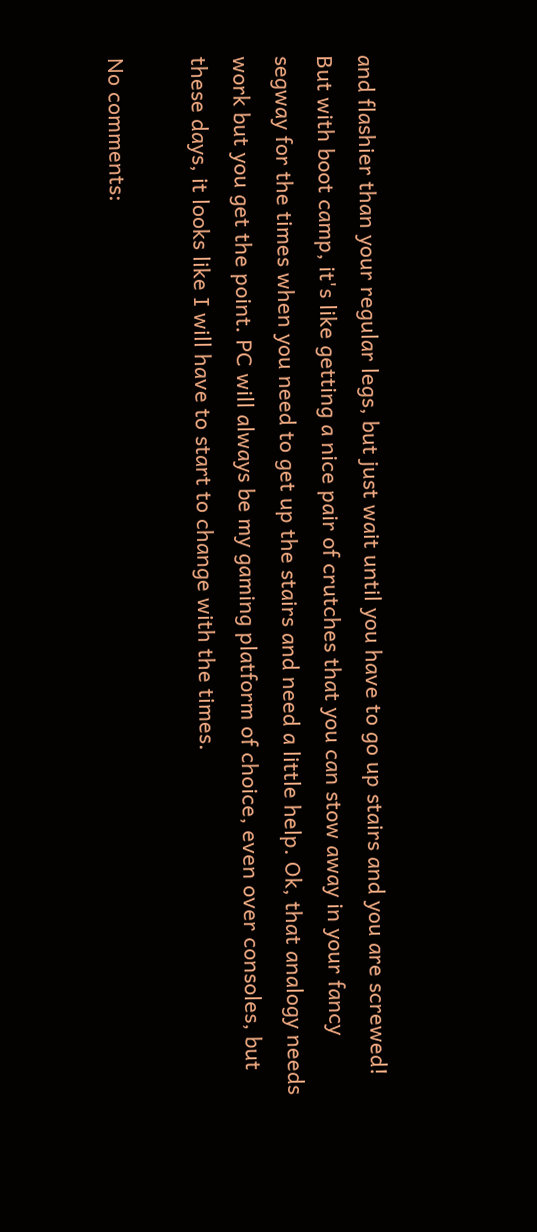and flashier than your regular legs, but just wait until you have to go up stairs and you are screwed! But with boot camp, it's like getting a nice pair of crutches that you can stow away in your fancy segway for the times when you need to get up the stairs and need a little help. Ok, that analogy needs work but you get the point. PC will always be my gaming platform of choice, even over consoles, but these days, it looks like I will have to start to change with the times.

No comments: